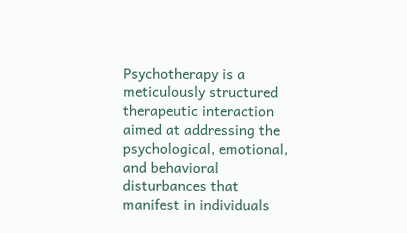Psychotherapy is a meticulously structured therapeutic interaction aimed at addressing the psychological, emotional, and behavioral disturbances that manifest in individuals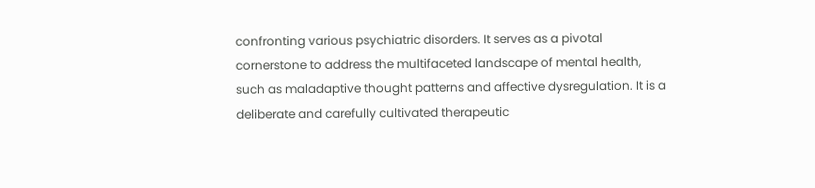confronting various psychiatric disorders. It serves as a pivotal cornerstone to address the multifaceted landscape of mental health, such as maladaptive thought patterns and affective dysregulation. It is a deliberate and carefully cultivated therapeutic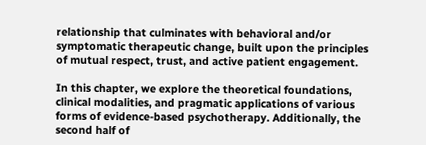relationship that culminates with behavioral and/or symptomatic therapeutic change, built upon the principles of mutual respect, trust, and active patient engagement.

In this chapter, we explore the theoretical foundations, clinical modalities, and pragmatic applications of various forms of evidence-based psychotherapy. Additionally, the second half of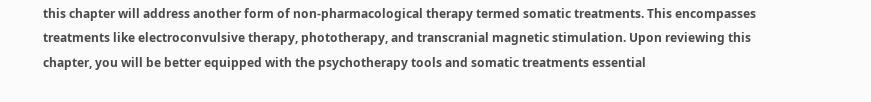this chapter will address another form of non-pharmacological therapy termed somatic treatments. This encompasses treatments like electroconvulsive therapy, phototherapy, and transcranial magnetic stimulation. Upon reviewing this chapter, you will be better equipped with the psychotherapy tools and somatic treatments essential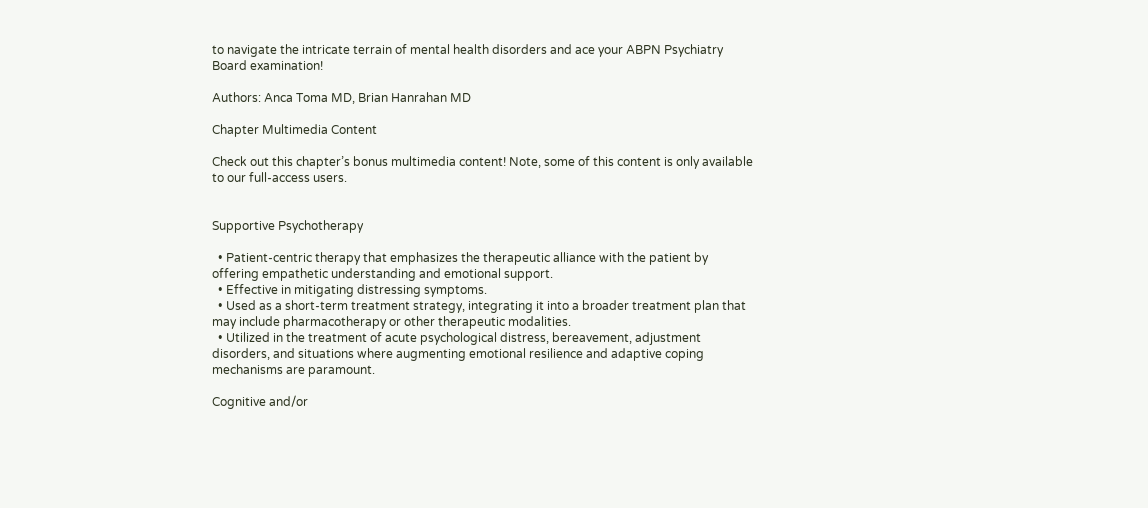to navigate the intricate terrain of mental health disorders and ace your ABPN Psychiatry Board examination!

Authors: Anca Toma MD, Brian Hanrahan MD

Chapter Multimedia Content

Check out this chapter’s bonus multimedia content! Note, some of this content is only available to our full-access users.


Supportive Psychotherapy

  • Patient-centric therapy that emphasizes the therapeutic alliance with the patient by offering empathetic understanding and emotional support.
  • Effective in mitigating distressing symptoms.
  • Used as a short-term treatment strategy, integrating it into a broader treatment plan that may include pharmacotherapy or other therapeutic modalities.
  • Utilized in the treatment of acute psychological distress, bereavement, adjustment disorders, and situations where augmenting emotional resilience and adaptive coping mechanisms are paramount.

Cognitive and/or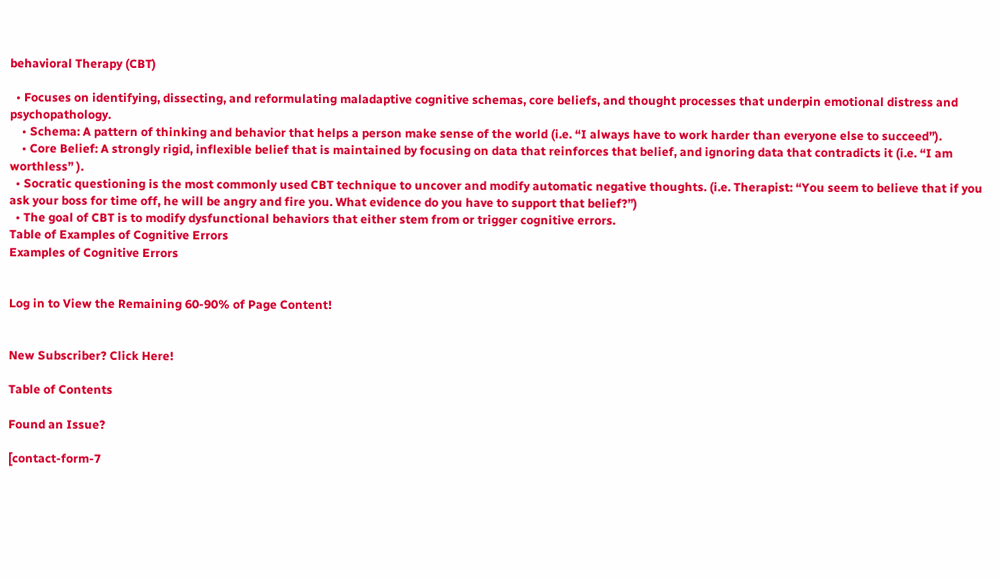behavioral Therapy (CBT)

  • Focuses on identifying, dissecting, and reformulating maladaptive cognitive schemas, core beliefs, and thought processes that underpin emotional distress and psychopathology.
    • Schema: A pattern of thinking and behavior that helps a person make sense of the world (i.e. “I always have to work harder than everyone else to succeed”).
    • Core Belief: A strongly rigid, inflexible belief that is maintained by focusing on data that reinforces that belief, and ignoring data that contradicts it (i.e. “I am worthless” ).
  • Socratic questioning is the most commonly used CBT technique to uncover and modify automatic negative thoughts. (i.e. Therapist: “You seem to believe that if you ask your boss for time off, he will be angry and fire you. What evidence do you have to support that belief?”)
  • The goal of CBT is to modify dysfunctional behaviors that either stem from or trigger cognitive errors.
Table of Examples of Cognitive Errors
Examples of Cognitive Errors


Log in to View the Remaining 60-90% of Page Content!


New Subscriber? Click Here!

Table of Contents

Found an Issue?

[contact-form-7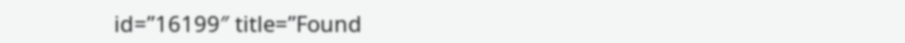id=”16199″ title=”Found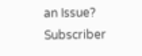an Issue? Subscriber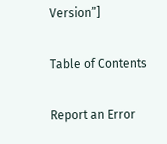Version”]

Table of Contents

Report an Error